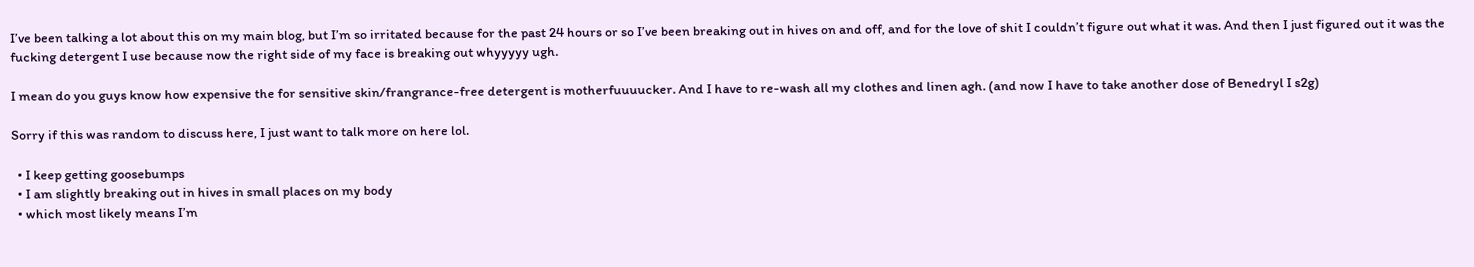I’ve been talking a lot about this on my main blog, but I’m so irritated because for the past 24 hours or so I’ve been breaking out in hives on and off, and for the love of shit I couldn’t figure out what it was. And then I just figured out it was the fucking detergent I use because now the right side of my face is breaking out whyyyyy ugh.

I mean do you guys know how expensive the for sensitive skin/frangrance-free detergent is motherfuuuucker. And I have to re-wash all my clothes and linen agh. (and now I have to take another dose of Benedryl I s2g)

Sorry if this was random to discuss here, I just want to talk more on here lol.

  • I keep getting goosebumps
  • I am slightly breaking out in hives in small places on my body
  • which most likely means I’m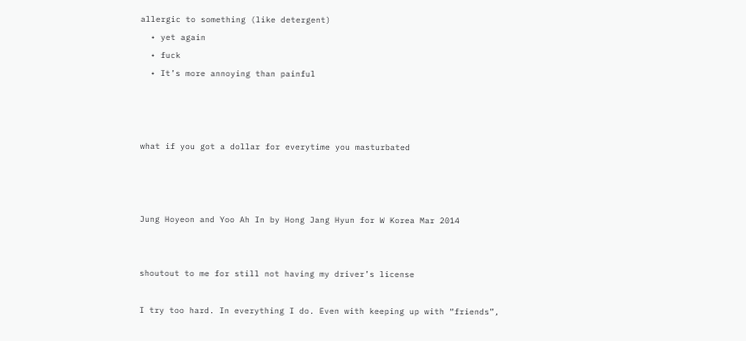allergic to something (like detergent)
  • yet again
  • fuck
  • It’s more annoying than painful



what if you got a dollar for everytime you masturbated



Jung Hoyeon and Yoo Ah In by Hong Jang Hyun for W Korea Mar 2014


shoutout to me for still not having my driver’s license

I try too hard. In everything I do. Even with keeping up with “friends”,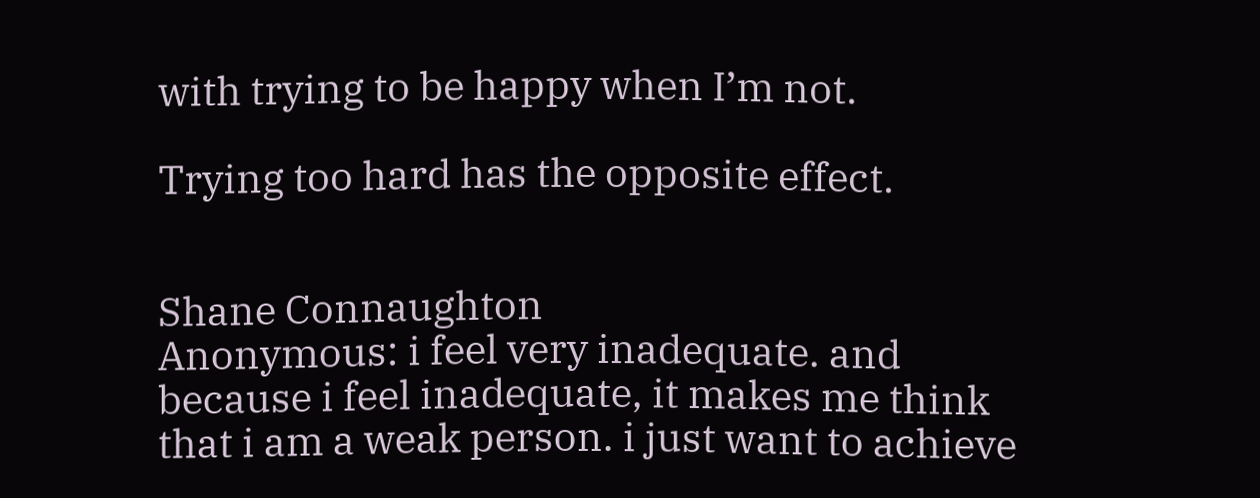with trying to be happy when I’m not.

Trying too hard has the opposite effect.


Shane Connaughton
Anonymous: i feel very inadequate. and because i feel inadequate, it makes me think that i am a weak person. i just want to achieve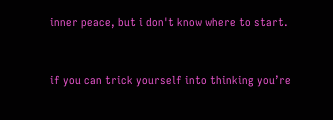inner peace, but i don't know where to start.


if you can trick yourself into thinking you’re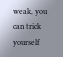weak, you can trick yourself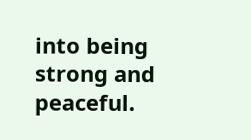into being strong and peaceful.